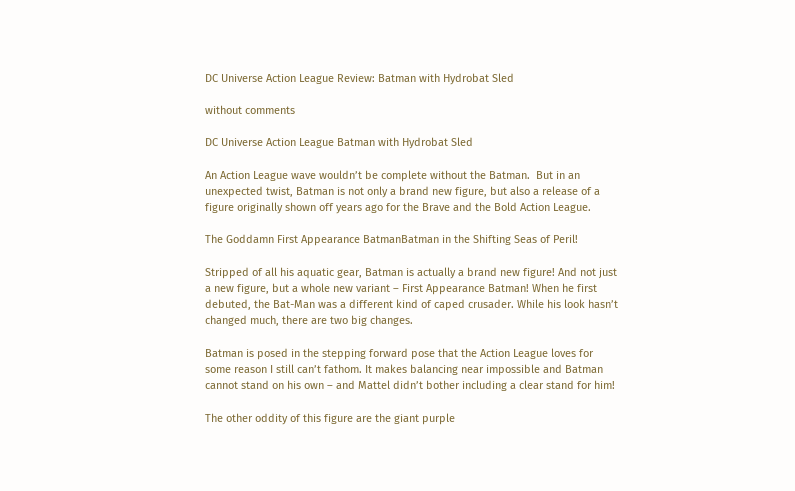DC Universe Action League Review: Batman with Hydrobat Sled

without comments

DC Universe Action League Batman with Hydrobat Sled

An Action League wave wouldn’t be complete without the Batman.  But in an unexpected twist, Batman is not only a brand new figure, but also a release of a figure originally shown off years ago for the Brave and the Bold Action League.

The Goddamn First Appearance BatmanBatman in the Shifting Seas of Peril!

Stripped of all his aquatic gear, Batman is actually a brand new figure! And not just a new figure, but a whole new variant – First Appearance Batman! When he first debuted, the Bat-Man was a different kind of caped crusader. While his look hasn’t changed much, there are two big changes.

Batman is posed in the stepping forward pose that the Action League loves for some reason I still can’t fathom. It makes balancing near impossible and Batman cannot stand on his own – and Mattel didn’t bother including a clear stand for him!

The other oddity of this figure are the giant purple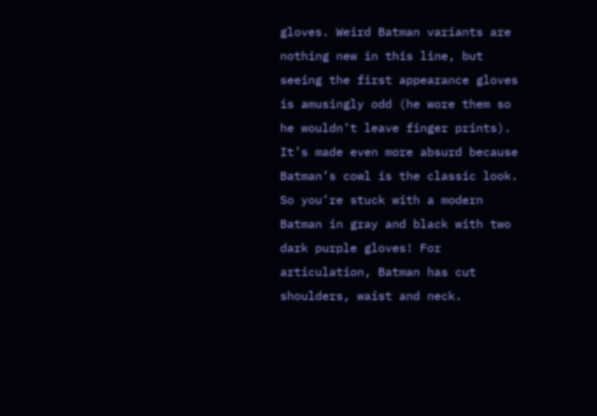gloves. Weird Batman variants are nothing new in this line, but seeing the first appearance gloves is amusingly odd (he wore them so he wouldn’t leave finger prints). It’s made even more absurd because Batman’s cowl is the classic look. So you’re stuck with a modern Batman in gray and black with two dark purple gloves! For articulation, Batman has cut shoulders, waist and neck.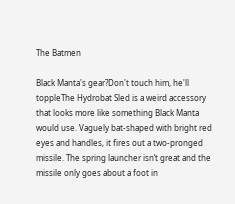The Batmen

Black Manta's gear?Don't touch him, he'll toppleThe Hydrobat Sled is a weird accessory that looks more like something Black Manta would use. Vaguely bat-shaped with bright red eyes and handles, it fires out a two-pronged missile. The spring launcher isn’t great and the missile only goes about a foot in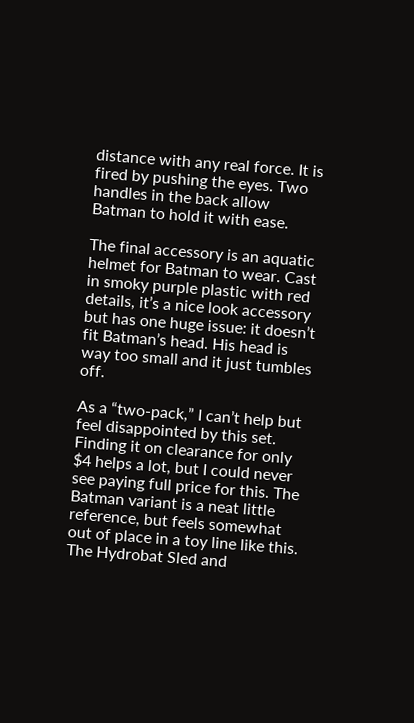distance with any real force. It is fired by pushing the eyes. Two handles in the back allow Batman to hold it with ease.

The final accessory is an aquatic helmet for Batman to wear. Cast in smoky purple plastic with red details, it’s a nice look accessory but has one huge issue: it doesn’t fit Batman’s head. His head is way too small and it just tumbles off.

As a “two-pack,” I can’t help but feel disappointed by this set. Finding it on clearance for only $4 helps a lot, but I could never see paying full price for this. The Batman variant is a neat little reference, but feels somewhat out of place in a toy line like this. The Hydrobat Sled and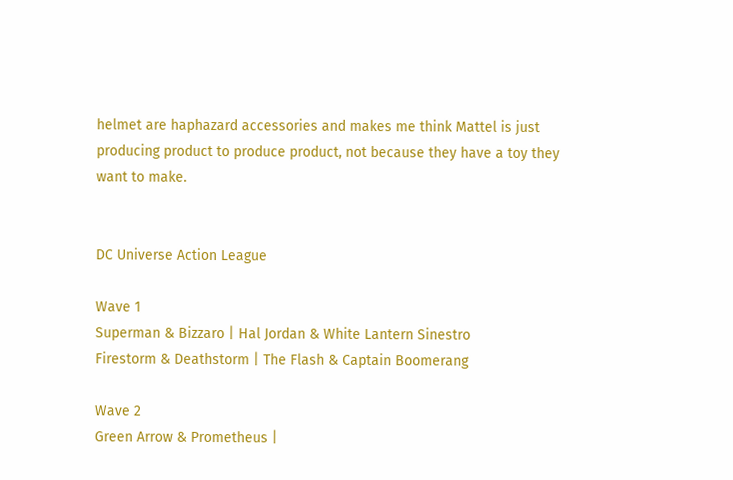helmet are haphazard accessories and makes me think Mattel is just producing product to produce product, not because they have a toy they want to make.


DC Universe Action League

Wave 1
Superman & Bizzaro | Hal Jordan & White Lantern Sinestro
Firestorm & Deathstorm | The Flash & Captain Boomerang

Wave 2
Green Arrow & Prometheus |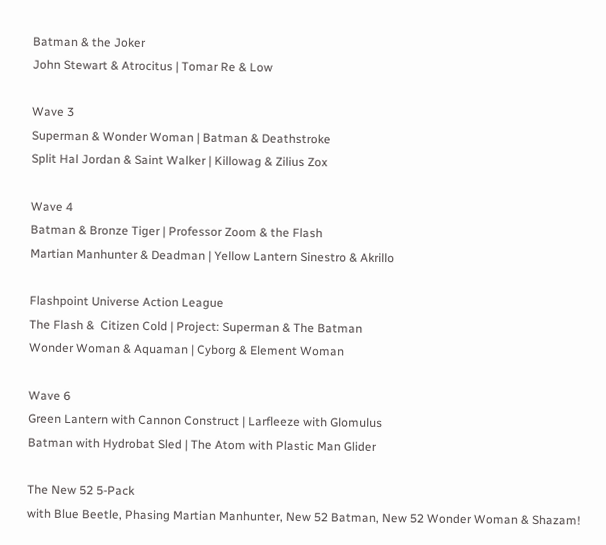Batman & the Joker
John Stewart & Atrocitus | Tomar Re & Low

Wave 3
Superman & Wonder Woman | Batman & Deathstroke
Split Hal Jordan & Saint Walker | Killowag & Zilius Zox

Wave 4
Batman & Bronze Tiger | Professor Zoom & the Flash
Martian Manhunter & Deadman | Yellow Lantern Sinestro & Akrillo

Flashpoint Universe Action League
The Flash &  Citizen Cold | Project: Superman & The Batman
Wonder Woman & Aquaman | Cyborg & Element Woman

Wave 6
Green Lantern with Cannon Construct | Larfleeze with Glomulus
Batman with Hydrobat Sled | The Atom with Plastic Man Glider

The New 52 5-Pack
with Blue Beetle, Phasing Martian Manhunter, New 52 Batman, New 52 Wonder Woman & Shazam!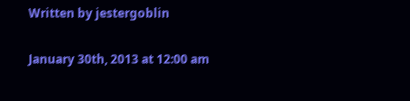Written by jestergoblin

January 30th, 2013 at 12:00 am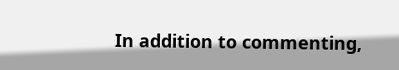In addition to commenting,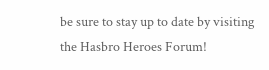be sure to stay up to date by visiting the Hasbro Heroes Forum!